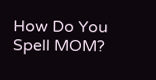How Do You Spell MOM?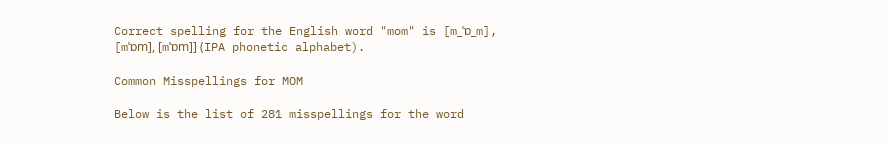Correct spelling for the English word "mom" is [m_ˈɒ_m], [mˈɒm], [mˈɒm]] (IPA phonetic alphabet).

Common Misspellings for MOM

Below is the list of 281 misspellings for the word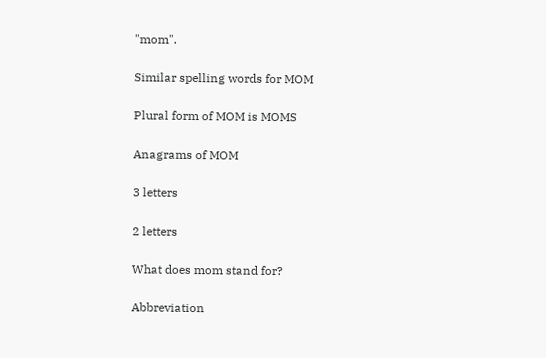"mom".

Similar spelling words for MOM

Plural form of MOM is MOMS

Anagrams of MOM

3 letters

2 letters

What does mom stand for?

Abbreviation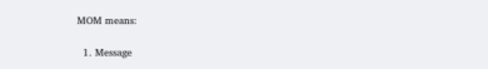MOM means:

  1. Message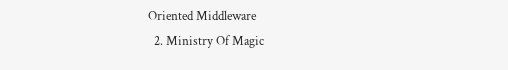Oriented Middleware
  2. Ministry Of Magic